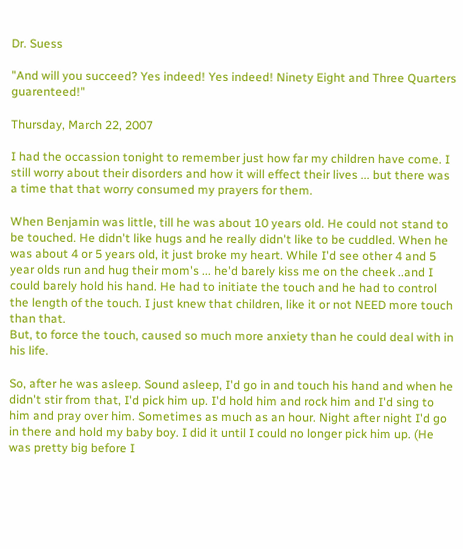Dr. Suess

"And will you succeed? Yes indeed! Yes indeed! Ninety Eight and Three Quarters guarenteed!"

Thursday, March 22, 2007

I had the occassion tonight to remember just how far my children have come. I still worry about their disorders and how it will effect their lives ... but there was a time that that worry consumed my prayers for them.

When Benjamin was little, till he was about 10 years old. He could not stand to be touched. He didn't like hugs and he really didn't like to be cuddled. When he was about 4 or 5 years old, it just broke my heart. While I'd see other 4 and 5 year olds run and hug their mom's ... he'd barely kiss me on the cheek ..and I could barely hold his hand. He had to initiate the touch and he had to control the length of the touch. I just knew that children, like it or not NEED more touch than that.
But, to force the touch, caused so much more anxiety than he could deal with in his life.

So, after he was asleep. Sound asleep, I'd go in and touch his hand and when he didn't stir from that, I'd pick him up. I'd hold him and rock him and I'd sing to him and pray over him. Sometimes as much as an hour. Night after night I'd go in there and hold my baby boy. I did it until I could no longer pick him up. (He was pretty big before I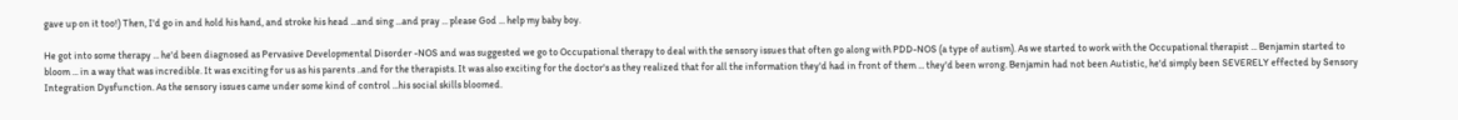gave up on it too!) Then, I'd go in and hold his hand, and stroke his head ...and sing ...and pray ... please God ... help my baby boy.

He got into some therapy ... he'd been diagnosed as Pervasive Developmental Disorder -NOS and was suggested we go to Occupational therapy to deal with the sensory issues that often go along with PDD-NOS (a type of autism). As we started to work with the Occupational therapist ... Benjamin started to bloom ... in a way that was incredible. It was exciting for us as his parents ..and for the therapists. It was also exciting for the doctor's as they realized that for all the information they'd had in front of them ... they'd been wrong. Benjamin had not been Autistic, he'd simply been SEVERELY effected by Sensory Integration Dysfunction. As the sensory issues came under some kind of control ...his social skills bloomed.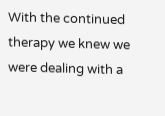With the continued therapy we knew we were dealing with a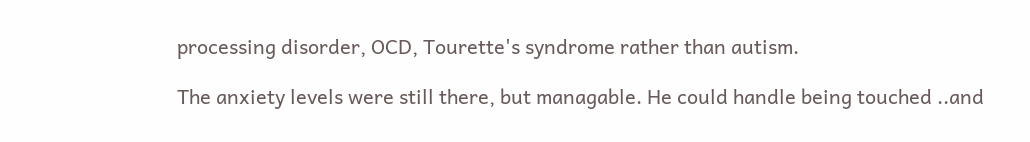processing disorder, OCD, Tourette's syndrome rather than autism.

The anxiety levels were still there, but managable. He could handle being touched ..and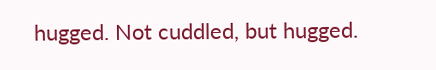hugged. Not cuddled, but hugged.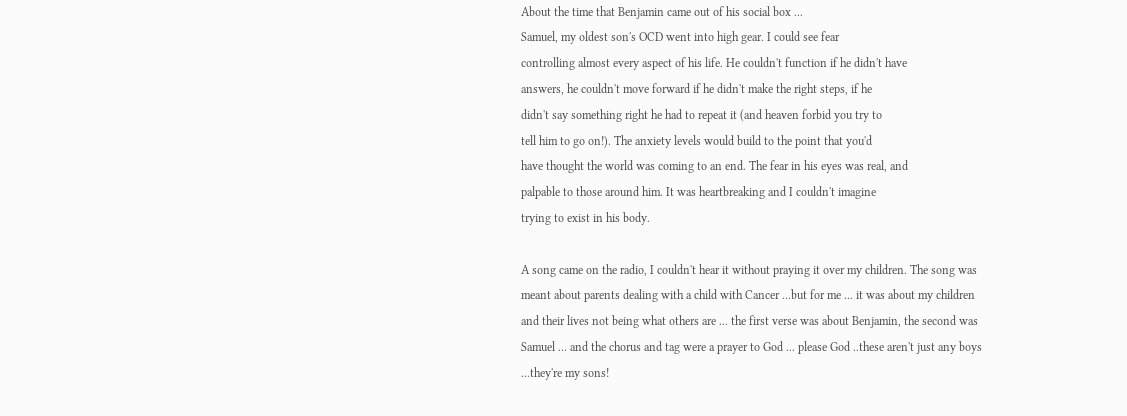About the time that Benjamin came out of his social box ...
Samuel, my oldest son's OCD went into high gear. I could see fear
controlling almost every aspect of his life. He couldn't function if he didn't have
answers, he couldn't move forward if he didn't make the right steps, if he
didn't say something right he had to repeat it (and heaven forbid you try to
tell him to go on!). The anxiety levels would build to the point that you'd
have thought the world was coming to an end. The fear in his eyes was real, and
palpable to those around him. It was heartbreaking and I couldn't imagine
trying to exist in his body.

A song came on the radio, I couldn't hear it without praying it over my children. The song was meant about parents dealing with a child with Cancer ...but for me ... it was about my children and their lives not being what others are ... the first verse was about Benjamin, the second was Samuel ... and the chorus and tag were a prayer to God ... please God ..these aren't just any boys ...they're my sons!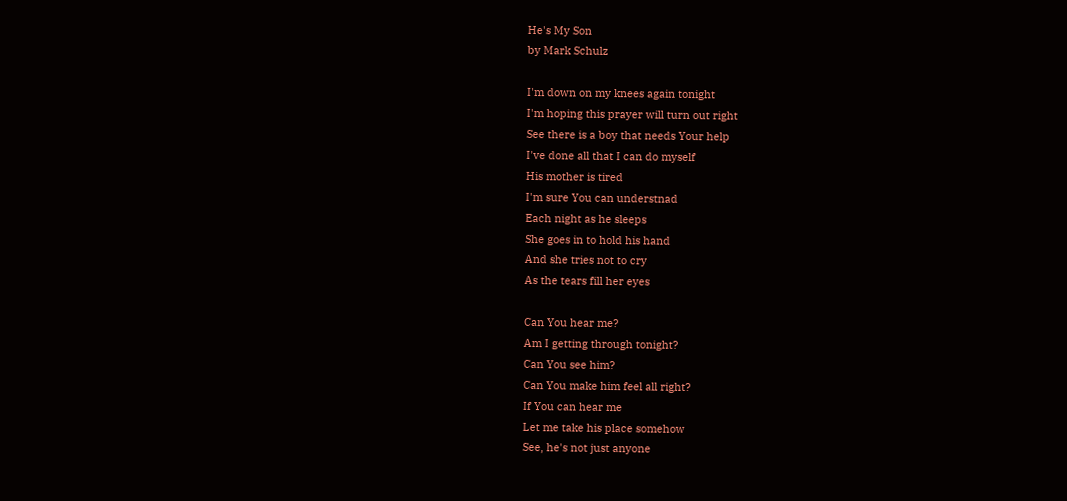He's My Son
by Mark Schulz

I'm down on my knees again tonight
I'm hoping this prayer will turn out right
See there is a boy that needs Your help
I've done all that I can do myself
His mother is tired
I'm sure You can understnad
Each night as he sleeps
She goes in to hold his hand
And she tries not to cry
As the tears fill her eyes

Can You hear me?
Am I getting through tonight?
Can You see him?
Can You make him feel all right?
If You can hear me
Let me take his place somehow
See, he's not just anyone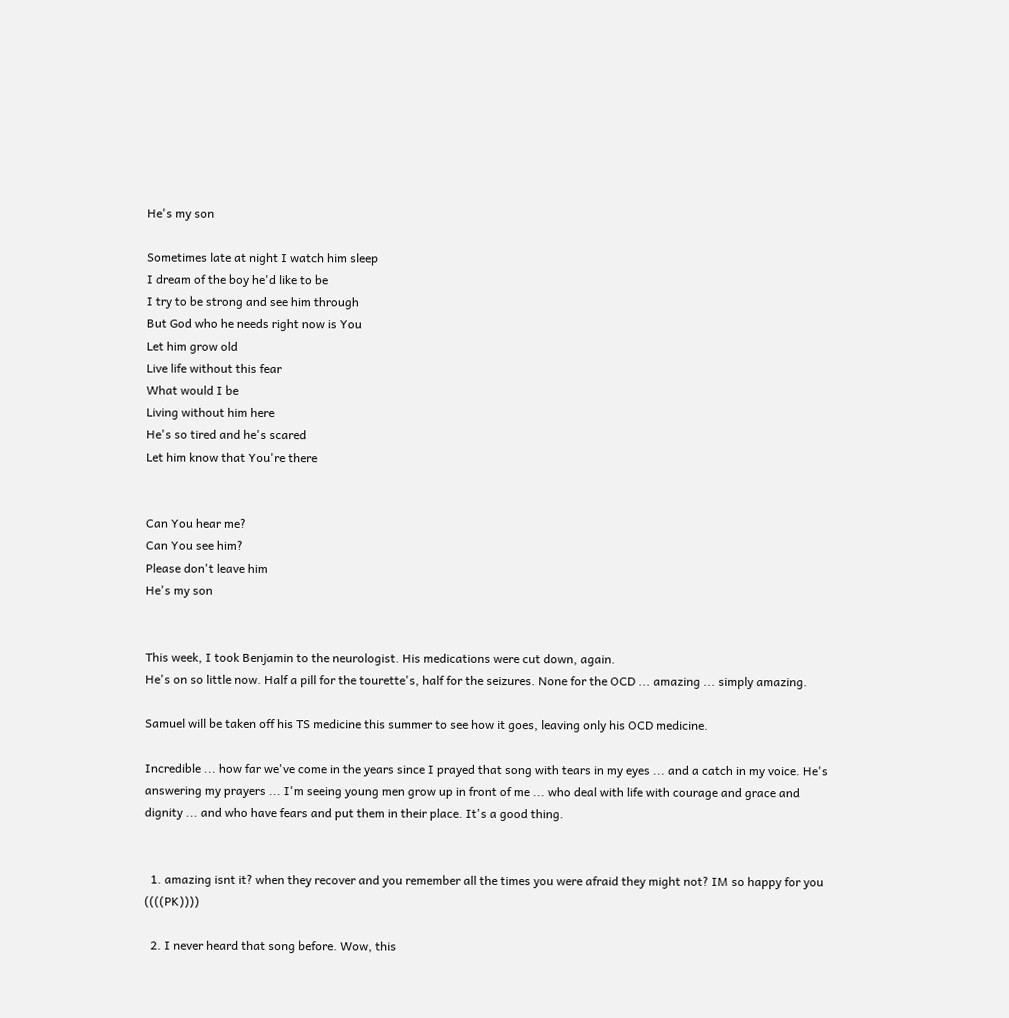He's my son

Sometimes late at night I watch him sleep
I dream of the boy he'd like to be
I try to be strong and see him through
But God who he needs right now is You
Let him grow old
Live life without this fear
What would I be
Living without him here
He's so tired and he's scared
Let him know that You're there


Can You hear me?
Can You see him?
Please don't leave him
He's my son


This week, I took Benjamin to the neurologist. His medications were cut down, again.
He's on so little now. Half a pill for the tourette's, half for the seizures. None for the OCD ... amazing ... simply amazing.

Samuel will be taken off his TS medicine this summer to see how it goes, leaving only his OCD medicine.

Incredible ... how far we've come in the years since I prayed that song with tears in my eyes ... and a catch in my voice. He's answering my prayers ... I'm seeing young men grow up in front of me ... who deal with life with courage and grace and dignity ... and who have fears and put them in their place. It's a good thing.


  1. amazing isnt it? when they recover and you remember all the times you were afraid they might not? IM so happy for you ((((PK))))

  2. I never heard that song before. Wow, this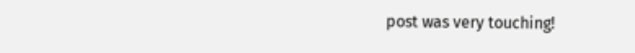post was very touching!